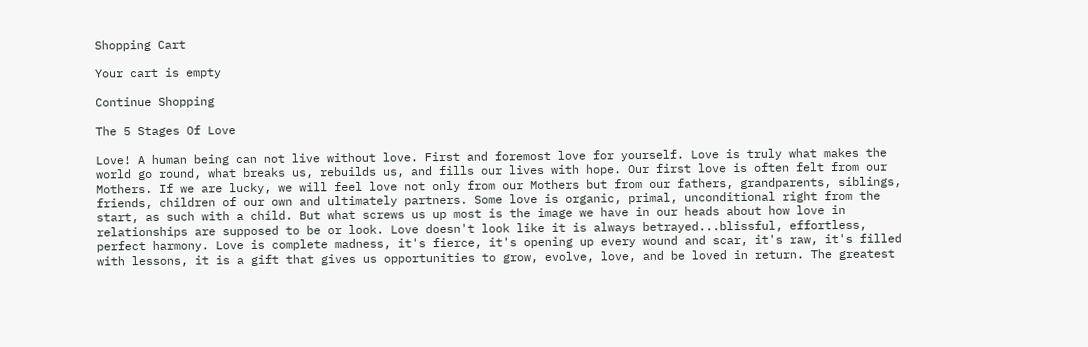Shopping Cart

Your cart is empty

Continue Shopping

The 5 Stages Of Love

Love! A human being can not live without love. First and foremost love for yourself. Love is truly what makes the world go round, what breaks us, rebuilds us, and fills our lives with hope. Our first love is often felt from our Mothers. If we are lucky, we will feel love not only from our Mothers but from our fathers, grandparents, siblings, friends, children of our own and ultimately partners. Some love is organic, primal, unconditional right from the start, as such with a child. But what screws us up most is the image we have in our heads about how love in relationships are supposed to be or look. Love doesn't look like it is always betrayed...blissful, effortless, perfect harmony. Love is complete madness, it's fierce, it's opening up every wound and scar, it's raw, it's filled with lessons, it is a gift that gives us opportunities to grow, evolve, love, and be loved in return. The greatest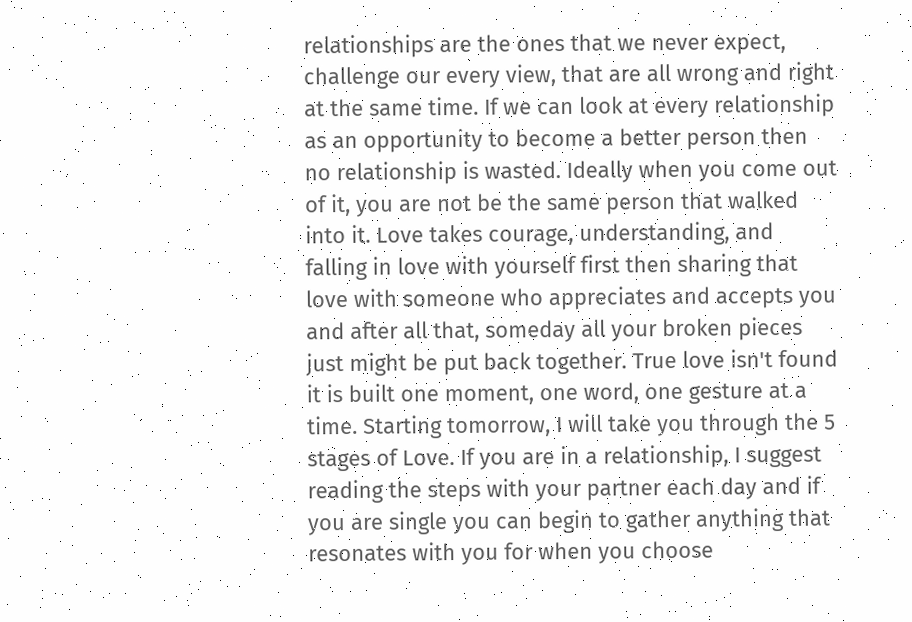relationships are the ones that we never expect, challenge our every view, that are all wrong and right at the same time. If we can look at every relationship as an opportunity to become a better person then no relationship is wasted. Ideally when you come out of it, you are not be the same person that walked into it. Love takes courage, understanding, and falling in love with yourself first then sharing that love with someone who appreciates and accepts you and after all that, someday all your broken pieces just might be put back together. True love isn't found it is built one moment, one word, one gesture at a time. Starting tomorrow, I will take you through the 5 stages of Love. If you are in a relationship, I suggest reading the steps with your partner each day and if you are single you can begin to gather anything that resonates with you for when you choose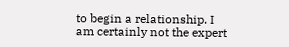to begin a relationship. I am certainly not the expert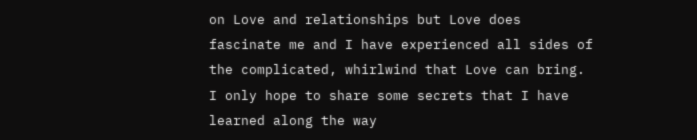on Love and relationships but Love does fascinate me and I have experienced all sides of the complicated, whirlwind that Love can bring. I only hope to share some secrets that I have learned along the way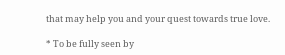that may help you and your quest towards true love.

* To be fully seen by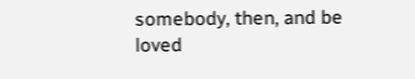somebody, then, and be loved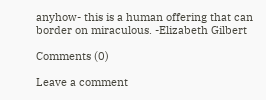anyhow- this is a human offering that can border on miraculous. -Elizabeth Gilbert

Comments (0)

Leave a comment